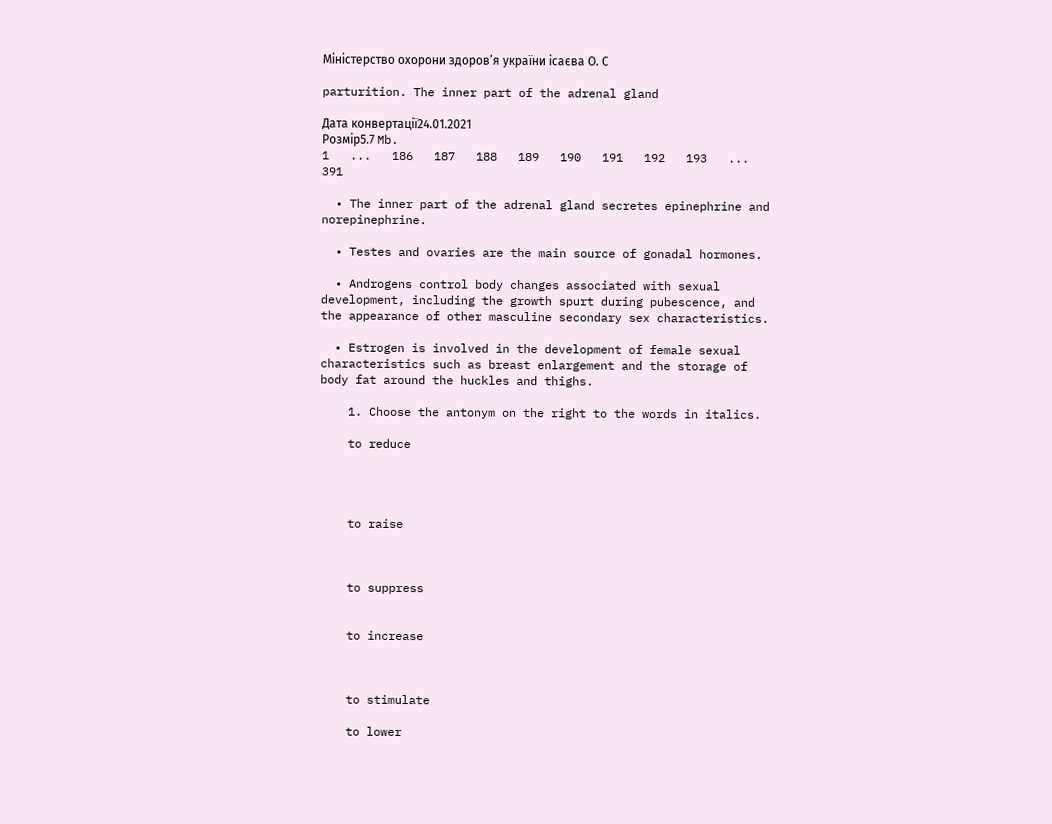Міністерство охорони здоров’я україни ісаєва О. С

parturition. The inner part of the adrenal gland

Дата конвертації24.01.2021
Розмір5.7 Mb.
1   ...   186   187   188   189   190   191   192   193   ...   391

  • The inner part of the adrenal gland secretes epinephrine and norepinephrine.

  • Testes and ovaries are the main source of gonadal hormones.

  • Androgens control body changes associated with sexual development, including the growth spurt during pubescence, and the appearance of other masculine secondary sex characteristics.

  • Estrogen is involved in the development of female sexual characteristics such as breast enlargement and the storage of body fat around the huckles and thighs.

    1. Choose the antonym on the right to the words in italics.

    to reduce




    to raise



    to suppress


    to increase



    to stimulate

    to lower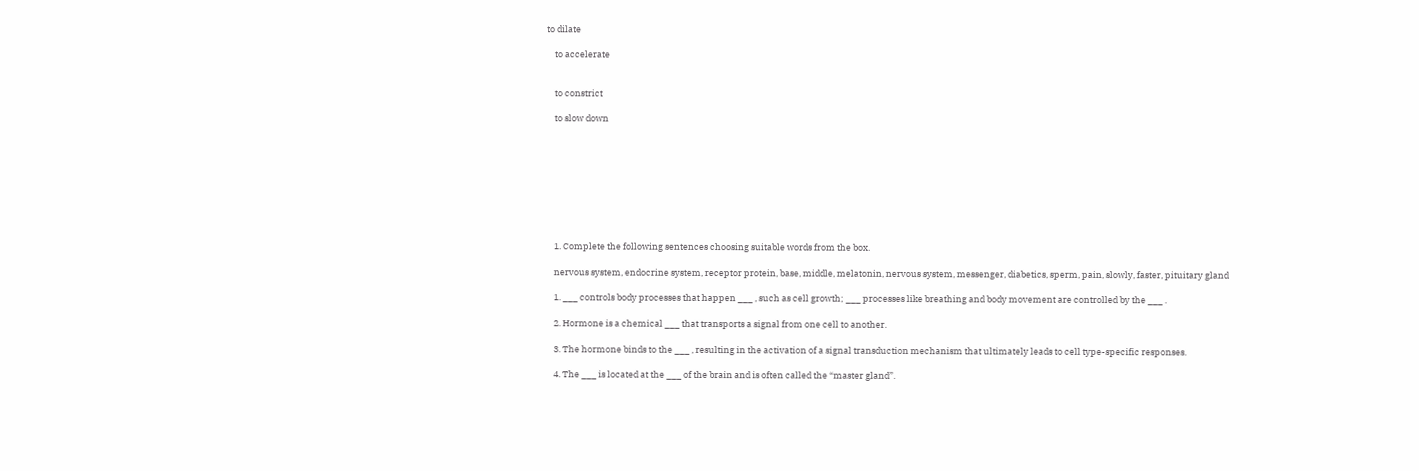to dilate

    to accelerate


    to constrict

    to slow down









    1. Complete the following sentences choosing suitable words from the box.

    nervous system, endocrine system, receptor protein, base, middle, melatonin, nervous system, messenger, diabetics, sperm, pain, slowly, faster, pituitary gland

    1. ___ controls body processes that happen ___ , such as cell growth; ___ processes like breathing and body movement are controlled by the ___ .

    2. Hormone is a chemical ___ that transports a signal from one cell to another.

    3. The hormone binds to the ___ , resulting in the activation of a signal transduction mechanism that ultimately leads to cell type-specific responses.

    4. The ___ is located at the ___ of the brain and is often called the “master gland”.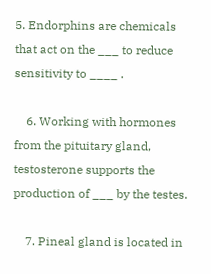5. Endorphins are chemicals that act on the ___ to reduce sensitivity to ____ .

    6. Working with hormones from the pituitary gland, testosterone supports the production of ___ by the testes.

    7. Pineal gland is located in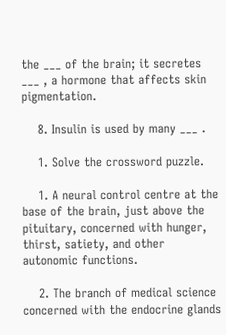the ___ of the brain; it secretes ___ , a hormone that affects skin pigmentation.

    8. Insulin is used by many ___ .

    1. Solve the crossword puzzle.

    1. A neural control centre at the base of the brain, just above the pituitary, concerned with hunger, thirst, satiety, and other autonomic functions.

    2. The branch of medical science concerned with the endocrine glands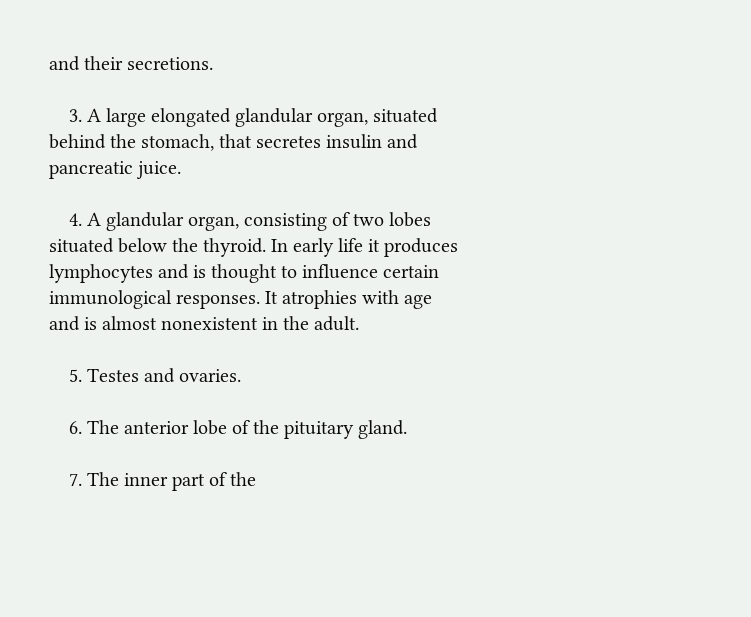and their secretions.

    3. A large elongated glandular organ, situated behind the stomach, that secretes insulin and pancreatic juice.

    4. A glandular organ, consisting of two lobes situated below the thyroid. In early life it produces lymphocytes and is thought to influence certain immunological responses. It atrophies with age and is almost nonexistent in the adult.

    5. Testes and ovaries.

    6. The anterior lobe of the pituitary gland.

    7. The inner part of the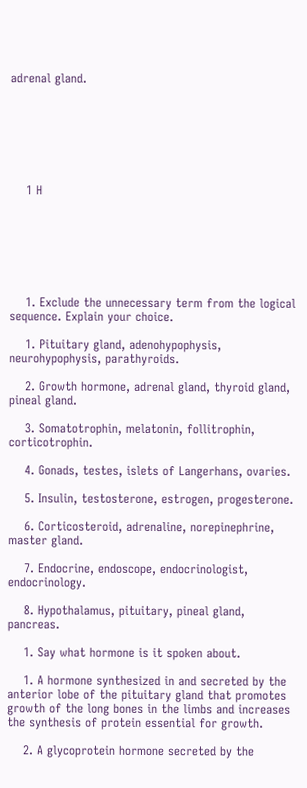adrenal gland.







    1 H







    1. Exclude the unnecessary term from the logical sequence. Explain your choice.

    1. Pituitary gland, adenohypophysis, neurohypophysis, parathyroids.

    2. Growth hormone, adrenal gland, thyroid gland, pineal gland.

    3. Somatotrophin, melatonin, follitrophin, corticotrophin.

    4. Gonads, testes, islets of Langerhans, ovaries.

    5. Insulin, testosterone, estrogen, progesterone.

    6. Corticosteroid, adrenaline, norepinephrine, master gland.

    7. Endocrine, endoscope, endocrinologist, endocrinology.

    8. Hypothalamus, pituitary, pineal gland, pancreas.

    1. Say what hormone is it spoken about.

    1. A hormone synthesized in and secreted by the anterior lobe of the pituitary gland that promotes growth of the long bones in the limbs and increases the synthesis of protein essential for growth.

    2. A glycoprotein hormone secreted by the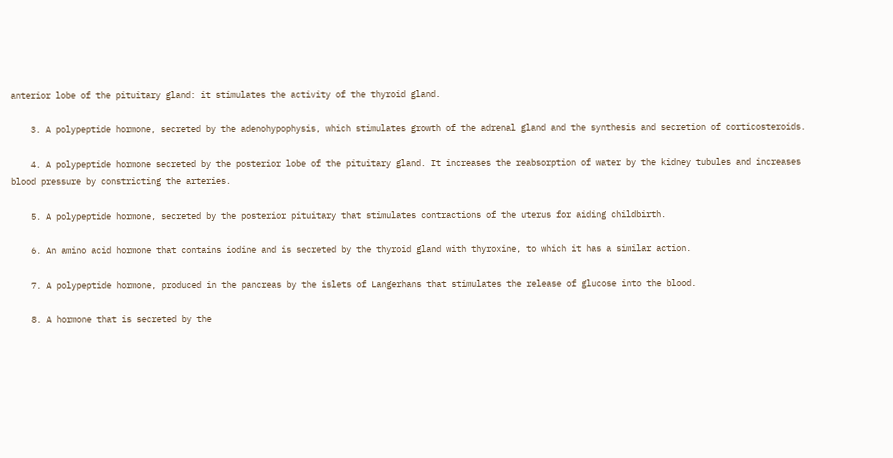anterior lobe of the pituitary gland: it stimulates the activity of the thyroid gland.

    3. A polypeptide hormone, secreted by the adenohypophysis, which stimulates growth of the adrenal gland and the synthesis and secretion of corticosteroids.

    4. A polypeptide hormone secreted by the posterior lobe of the pituitary gland. It increases the reabsorption of water by the kidney tubules and increases blood pressure by constricting the arteries.

    5. A polypeptide hormone, secreted by the posterior pituitary that stimulates contractions of the uterus for aiding childbirth.

    6. An amino acid hormone that contains iodine and is secreted by the thyroid gland with thyroxine, to which it has a similar action.

    7. A polypeptide hormone, produced in the pancreas by the islets of Langerhans that stimulates the release of glucose into the blood.

    8. A hormone that is secreted by the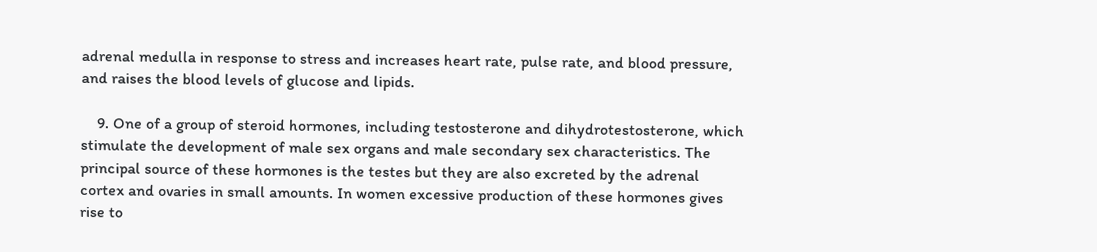adrenal medulla in response to stress and increases heart rate, pulse rate, and blood pressure, and raises the blood levels of glucose and lipids.

    9. One of a group of steroid hormones, including testosterone and dihydrotestosterone, which stimulate the development of male sex organs and male secondary sex characteristics. The principal source of these hormones is the testes but they are also excreted by the adrenal cortex and ovaries in small amounts. In women excessive production of these hormones gives rise to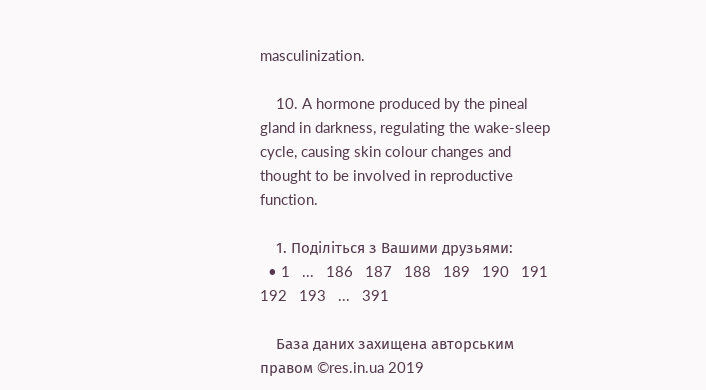masculinization.

    10. A hormone produced by the pineal gland in darkness, regulating the wake-sleep cycle, causing skin colour changes and thought to be involved in reproductive function.

    1. Поділіться з Вашими друзьями:
  • 1   ...   186   187   188   189   190   191   192   193   ...   391

    База даних захищена авторським правом ©res.in.ua 2019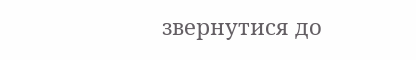звернутися до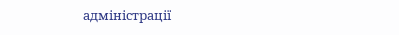адміністрації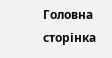Головна сторінка